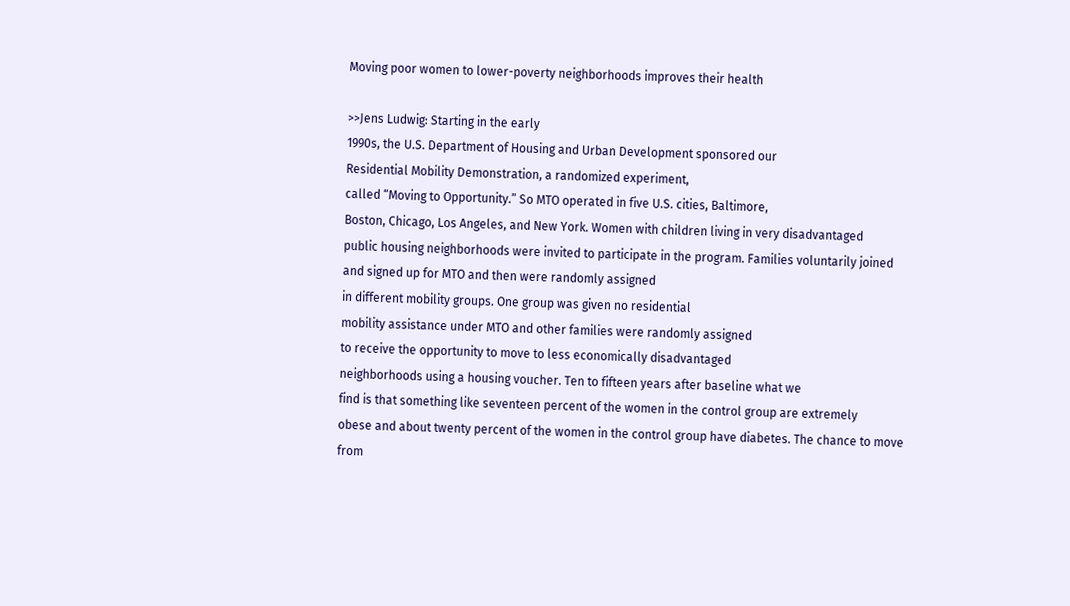Moving poor women to lower-poverty neighborhoods improves their health

>>Jens Ludwig: Starting in the early
1990s, the U.S. Department of Housing and Urban Development sponsored our
Residential Mobility Demonstration, a randomized experiment,
called “Moving to Opportunity.” So MTO operated in five U.S. cities, Baltimore,
Boston, Chicago, Los Angeles, and New York. Women with children living in very disadvantaged
public housing neighborhoods were invited to participate in the program. Families voluntarily joined
and signed up for MTO and then were randomly assigned
in different mobility groups. One group was given no residential
mobility assistance under MTO and other families were randomly assigned
to receive the opportunity to move to less economically disadvantaged
neighborhoods using a housing voucher. Ten to fifteen years after baseline what we
find is that something like seventeen percent of the women in the control group are extremely
obese and about twenty percent of the women in the control group have diabetes. The chance to move from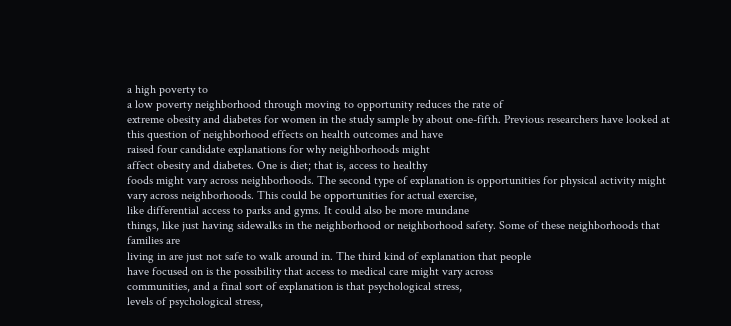a high poverty to
a low poverty neighborhood through moving to opportunity reduces the rate of
extreme obesity and diabetes for women in the study sample by about one-fifth. Previous researchers have looked at
this question of neighborhood effects on health outcomes and have
raised four candidate explanations for why neighborhoods might
affect obesity and diabetes. One is diet; that is, access to healthy
foods might vary across neighborhoods. The second type of explanation is opportunities for physical activity might
vary across neighborhoods. This could be opportunities for actual exercise,
like differential access to parks and gyms. It could also be more mundane
things, like just having sidewalks in the neighborhood or neighborhood safety. Some of these neighborhoods that families are
living in are just not safe to walk around in. The third kind of explanation that people
have focused on is the possibility that access to medical care might vary across
communities, and a final sort of explanation is that psychological stress,
levels of psychological stress,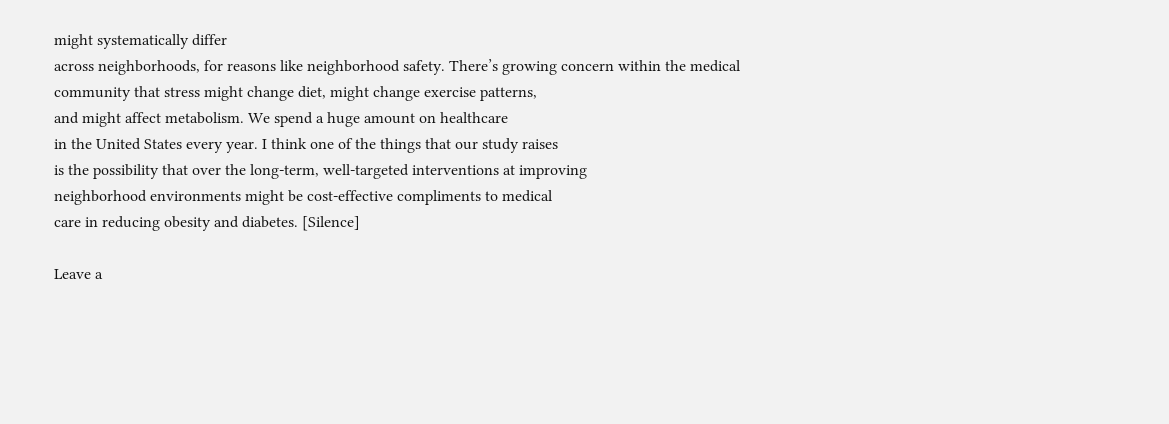might systematically differ
across neighborhoods, for reasons like neighborhood safety. There’s growing concern within the medical
community that stress might change diet, might change exercise patterns,
and might affect metabolism. We spend a huge amount on healthcare
in the United States every year. I think one of the things that our study raises
is the possibility that over the long-term, well-targeted interventions at improving
neighborhood environments might be cost-effective compliments to medical
care in reducing obesity and diabetes. [Silence]

Leave a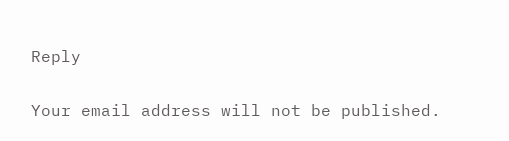Reply

Your email address will not be published.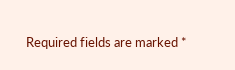Required fields are marked *